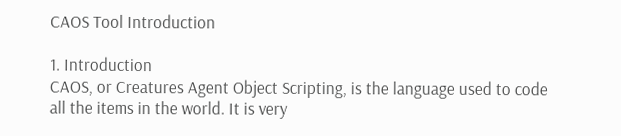CAOS Tool Introduction

1. Introduction
CAOS, or Creatures Agent Object Scripting, is the language used to code all the items in the world. It is very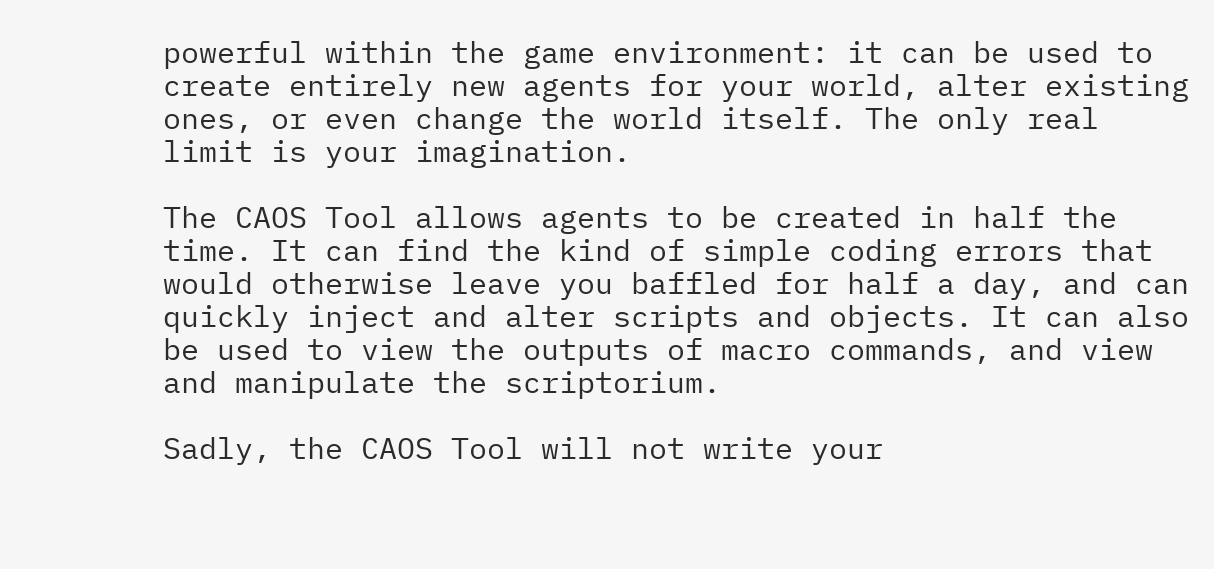powerful within the game environment: it can be used to create entirely new agents for your world, alter existing ones, or even change the world itself. The only real limit is your imagination.

The CAOS Tool allows agents to be created in half the time. It can find the kind of simple coding errors that would otherwise leave you baffled for half a day, and can quickly inject and alter scripts and objects. It can also be used to view the outputs of macro commands, and view and manipulate the scriptorium.

Sadly, the CAOS Tool will not write your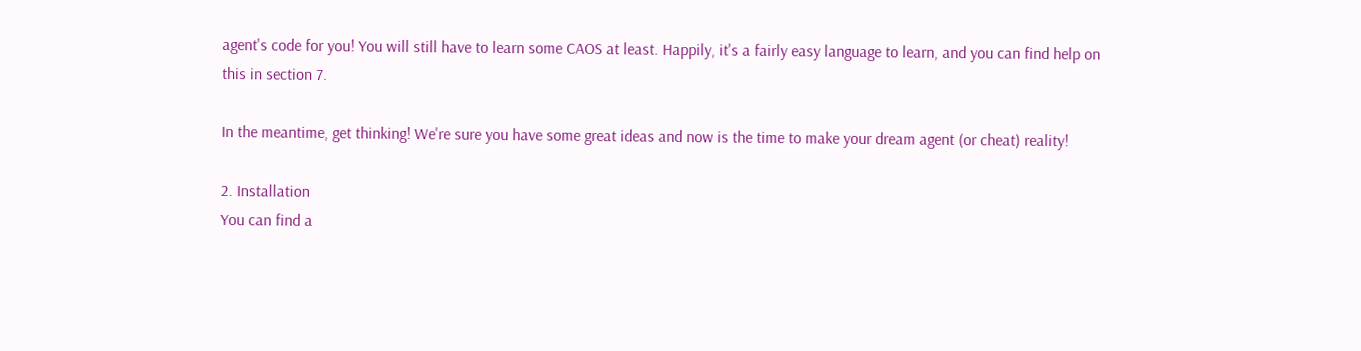agent's code for you! You will still have to learn some CAOS at least. Happily, it's a fairly easy language to learn, and you can find help on this in section 7.

In the meantime, get thinking! We're sure you have some great ideas and now is the time to make your dream agent (or cheat) reality!

2. Installation
You can find a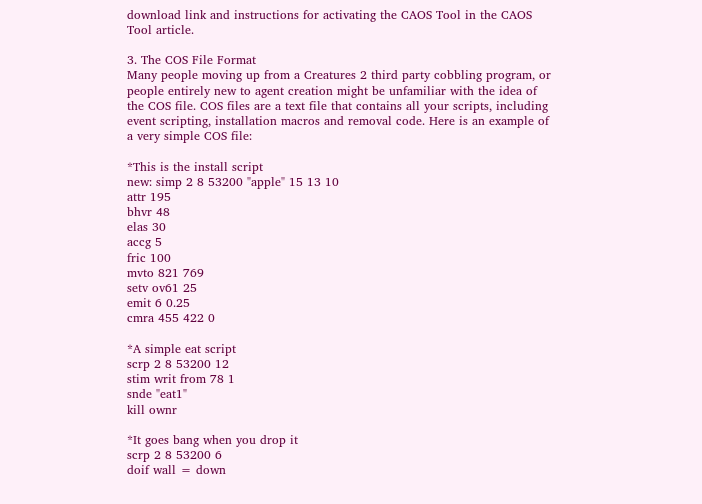download link and instructions for activating the CAOS Tool in the CAOS Tool article.

3. The COS File Format
Many people moving up from a Creatures 2 third party cobbling program, or people entirely new to agent creation might be unfamiliar with the idea of the COS file. COS files are a text file that contains all your scripts, including event scripting, installation macros and removal code. Here is an example of a very simple COS file:

*This is the install script
new: simp 2 8 53200 "apple" 15 13 10
attr 195
bhvr 48
elas 30
accg 5
fric 100
mvto 821 769
setv ov61 25
emit 6 0.25
cmra 455 422 0

*A simple eat script
scrp 2 8 53200 12
stim writ from 78 1
snde "eat1"
kill ownr

*It goes bang when you drop it
scrp 2 8 53200 6
doif wall = down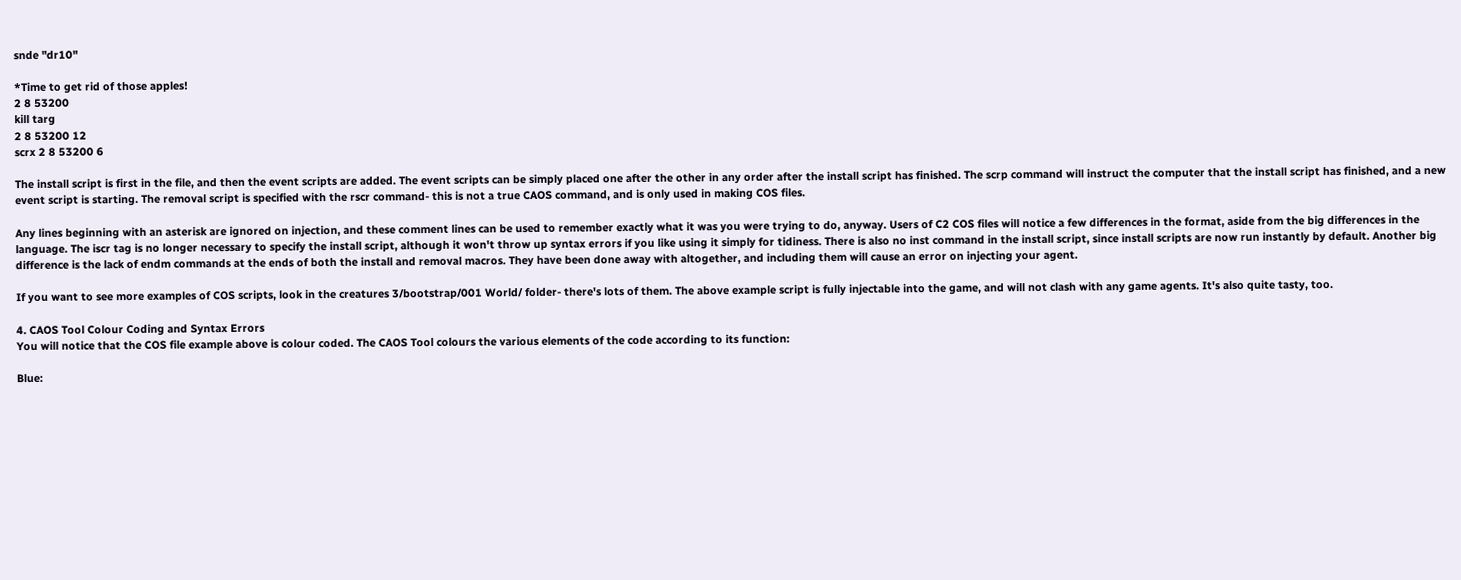snde "dr10"

*Time to get rid of those apples!
2 8 53200
kill targ
2 8 53200 12
scrx 2 8 53200 6

The install script is first in the file, and then the event scripts are added. The event scripts can be simply placed one after the other in any order after the install script has finished. The scrp command will instruct the computer that the install script has finished, and a new event script is starting. The removal script is specified with the rscr command- this is not a true CAOS command, and is only used in making COS files.

Any lines beginning with an asterisk are ignored on injection, and these comment lines can be used to remember exactly what it was you were trying to do, anyway. Users of C2 COS files will notice a few differences in the format, aside from the big differences in the language. The iscr tag is no longer necessary to specify the install script, although it won't throw up syntax errors if you like using it simply for tidiness. There is also no inst command in the install script, since install scripts are now run instantly by default. Another big difference is the lack of endm commands at the ends of both the install and removal macros. They have been done away with altogether, and including them will cause an error on injecting your agent.

If you want to see more examples of COS scripts, look in the creatures 3/bootstrap/001 World/ folder- there's lots of them. The above example script is fully injectable into the game, and will not clash with any game agents. It's also quite tasty, too.

4. CAOS Tool Colour Coding and Syntax Errors
You will notice that the COS file example above is colour coded. The CAOS Tool colours the various elements of the code according to its function:

Blue: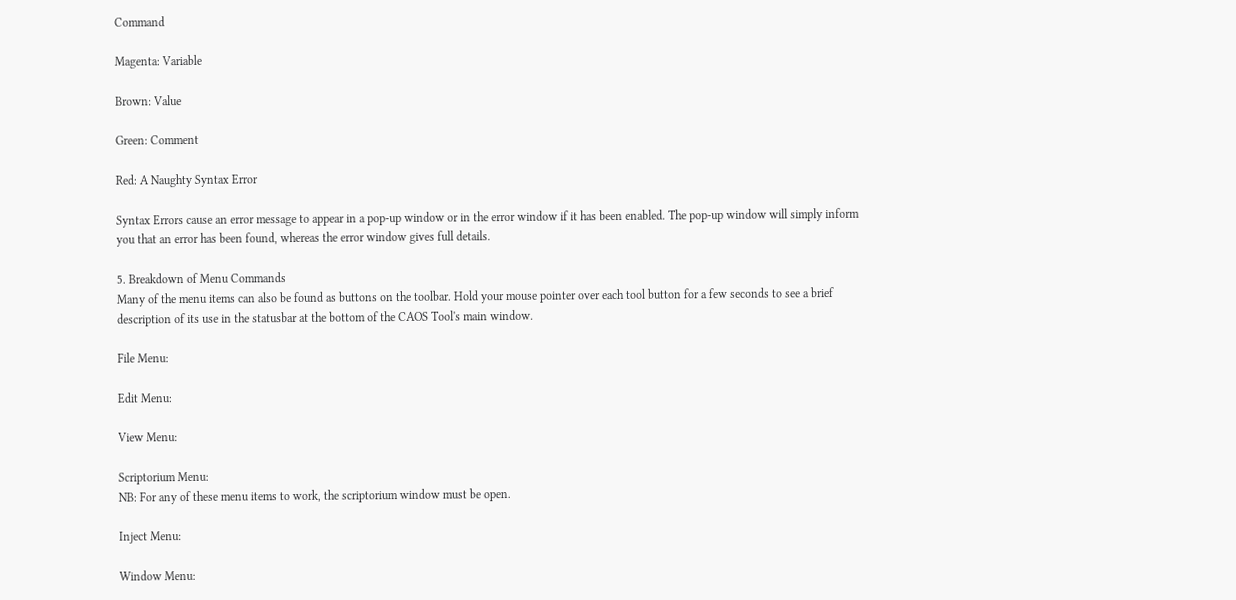Command

Magenta: Variable

Brown: Value

Green: Comment

Red: A Naughty Syntax Error

Syntax Errors cause an error message to appear in a pop-up window or in the error window if it has been enabled. The pop-up window will simply inform you that an error has been found, whereas the error window gives full details.

5. Breakdown of Menu Commands
Many of the menu items can also be found as buttons on the toolbar. Hold your mouse pointer over each tool button for a few seconds to see a brief description of its use in the statusbar at the bottom of the CAOS Tool's main window.

File Menu:

Edit Menu:

View Menu:

Scriptorium Menu:
NB: For any of these menu items to work, the scriptorium window must be open.

Inject Menu:

Window Menu: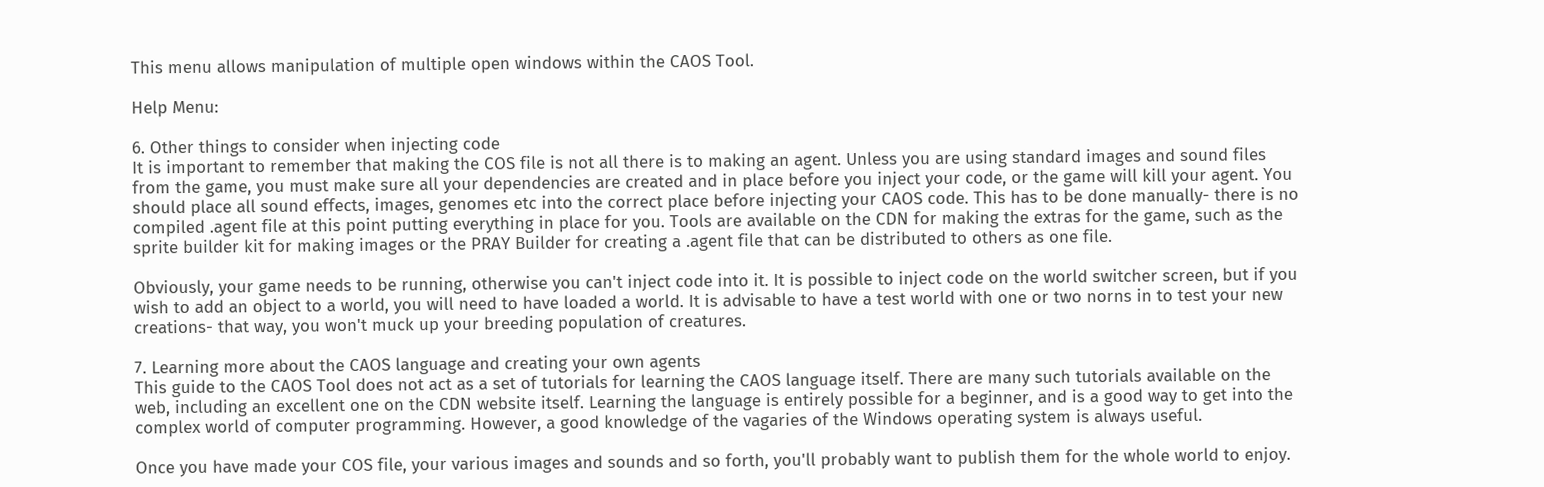This menu allows manipulation of multiple open windows within the CAOS Tool.

Help Menu:

6. Other things to consider when injecting code
It is important to remember that making the COS file is not all there is to making an agent. Unless you are using standard images and sound files from the game, you must make sure all your dependencies are created and in place before you inject your code, or the game will kill your agent. You should place all sound effects, images, genomes etc into the correct place before injecting your CAOS code. This has to be done manually- there is no compiled .agent file at this point putting everything in place for you. Tools are available on the CDN for making the extras for the game, such as the sprite builder kit for making images or the PRAY Builder for creating a .agent file that can be distributed to others as one file.

Obviously, your game needs to be running, otherwise you can't inject code into it. It is possible to inject code on the world switcher screen, but if you wish to add an object to a world, you will need to have loaded a world. It is advisable to have a test world with one or two norns in to test your new creations- that way, you won't muck up your breeding population of creatures.

7. Learning more about the CAOS language and creating your own agents
This guide to the CAOS Tool does not act as a set of tutorials for learning the CAOS language itself. There are many such tutorials available on the web, including an excellent one on the CDN website itself. Learning the language is entirely possible for a beginner, and is a good way to get into the complex world of computer programming. However, a good knowledge of the vagaries of the Windows operating system is always useful.

Once you have made your COS file, your various images and sounds and so forth, you'll probably want to publish them for the whole world to enjoy.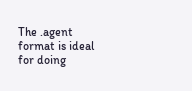The .agent format is ideal for doing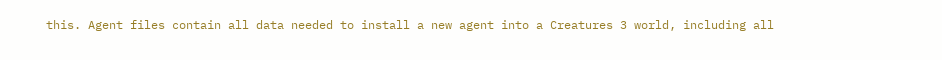this. Agent files contain all data needed to install a new agent into a Creatures 3 world, including all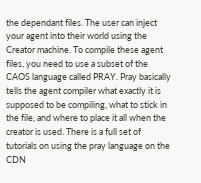the dependant files. The user can inject your agent into their world using the Creator machine. To compile these agent files, you need to use a subset of the CAOS language called PRAY. Pray basically tells the agent compiler what exactly it is supposed to be compiling, what to stick in the file, and where to place it all when the creator is used. There is a full set of tutorials on using the pray language on the CDN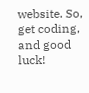website. So, get coding, and good luck!